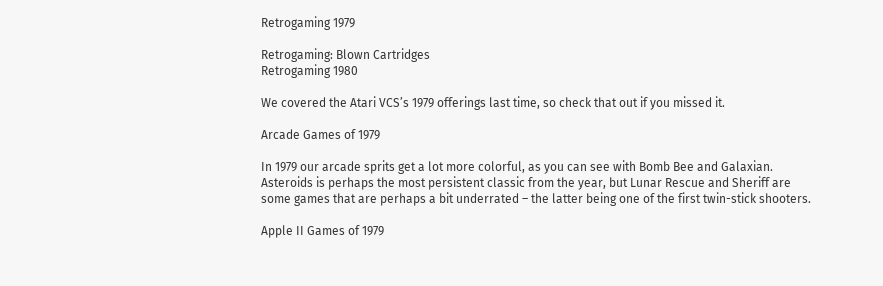Retrogaming 1979

Retrogaming: Blown Cartridges
Retrogaming 1980

We covered the Atari VCS’s 1979 offerings last time, so check that out if you missed it.

Arcade Games of 1979

In 1979 our arcade sprits get a lot more colorful, as you can see with Bomb Bee and Galaxian. Asteroids is perhaps the most persistent classic from the year, but Lunar Rescue and Sheriff are some games that are perhaps a bit underrated – the latter being one of the first twin-stick shooters.

Apple II Games of 1979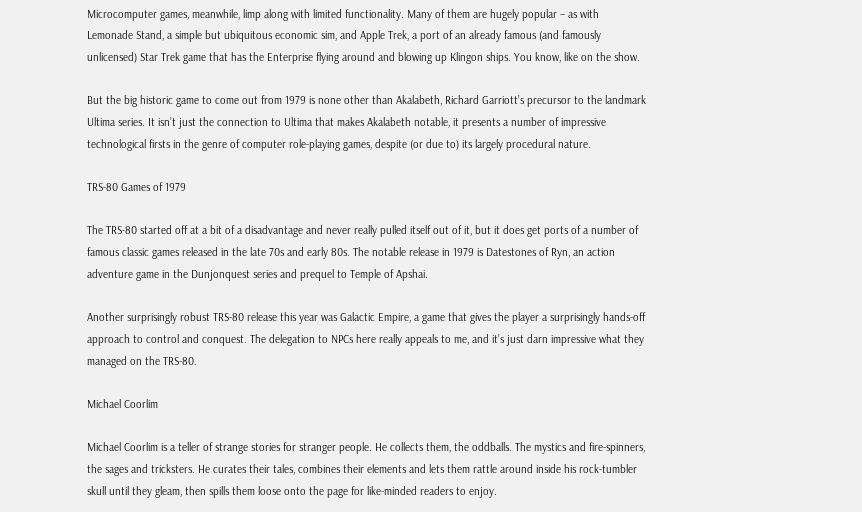Microcomputer games, meanwhile, limp along with limited functionality. Many of them are hugely popular – as with Lemonade Stand, a simple but ubiquitous economic sim, and Apple Trek, a port of an already famous (and famously unlicensed) Star Trek game that has the Enterprise flying around and blowing up Klingon ships. You know, like on the show.

But the big historic game to come out from 1979 is none other than Akalabeth, Richard Garriott’s precursor to the landmark Ultima series. It isn’t just the connection to Ultima that makes Akalabeth notable, it presents a number of impressive technological firsts in the genre of computer role-playing games, despite (or due to) its largely procedural nature.

TRS-80 Games of 1979

The TRS-80 started off at a bit of a disadvantage and never really pulled itself out of it, but it does get ports of a number of famous classic games released in the late 70s and early 80s. The notable release in 1979 is Datestones of Ryn, an action adventure game in the Dunjonquest series and prequel to Temple of Apshai.

Another surprisingly robust TRS-80 release this year was Galactic Empire, a game that gives the player a surprisingly hands-off approach to control and conquest. The delegation to NPCs here really appeals to me, and it’s just darn impressive what they managed on the TRS-80.

Michael Coorlim

Michael Coorlim is a teller of strange stories for stranger people. He collects them, the oddballs. The mystics and fire-spinners, the sages and tricksters. He curates their tales, combines their elements and lets them rattle around inside his rock-tumbler skull until they gleam, then spills them loose onto the page for like-minded readers to enjoy.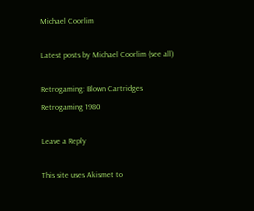Michael Coorlim

Latest posts by Michael Coorlim (see all)

Retrogaming: Blown Cartridges
Retrogaming 1980

Leave a Reply

This site uses Akismet to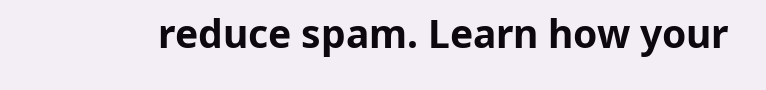reduce spam. Learn how your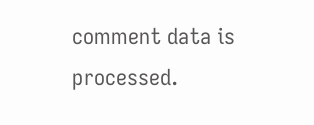comment data is processed.